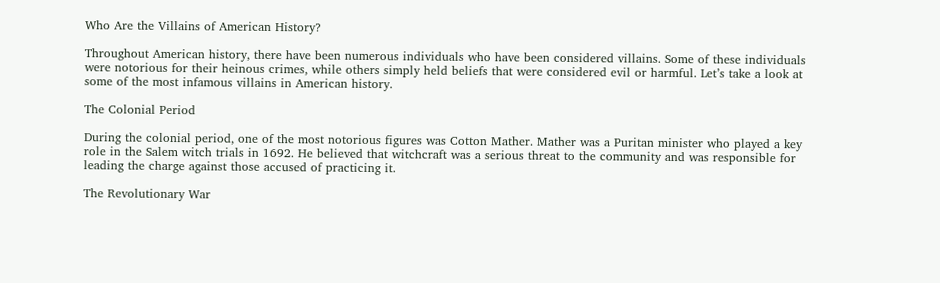Who Are the Villains of American History?

Throughout American history, there have been numerous individuals who have been considered villains. Some of these individuals were notorious for their heinous crimes, while others simply held beliefs that were considered evil or harmful. Let’s take a look at some of the most infamous villains in American history.

The Colonial Period

During the colonial period, one of the most notorious figures was Cotton Mather. Mather was a Puritan minister who played a key role in the Salem witch trials in 1692. He believed that witchcraft was a serious threat to the community and was responsible for leading the charge against those accused of practicing it.

The Revolutionary War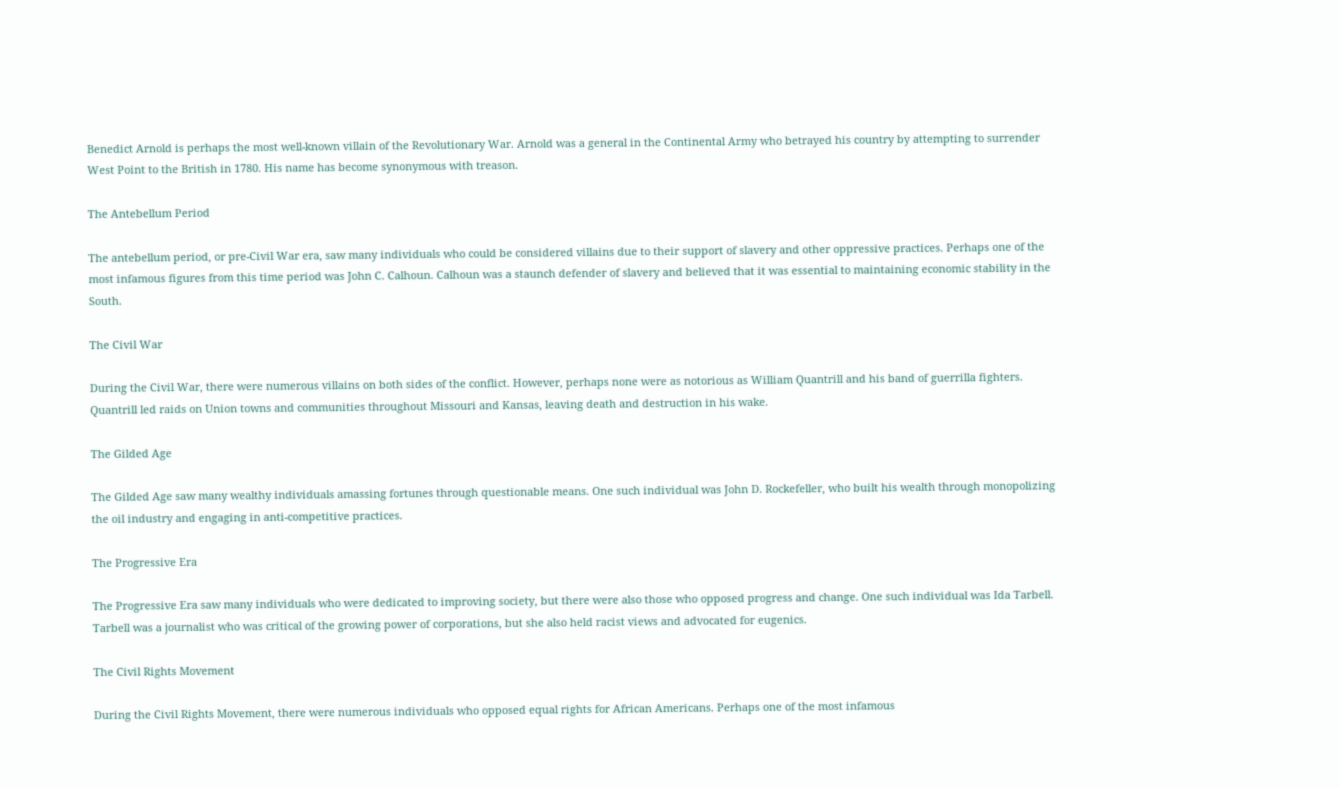Benedict Arnold is perhaps the most well-known villain of the Revolutionary War. Arnold was a general in the Continental Army who betrayed his country by attempting to surrender West Point to the British in 1780. His name has become synonymous with treason.

The Antebellum Period

The antebellum period, or pre-Civil War era, saw many individuals who could be considered villains due to their support of slavery and other oppressive practices. Perhaps one of the most infamous figures from this time period was John C. Calhoun. Calhoun was a staunch defender of slavery and believed that it was essential to maintaining economic stability in the South.

The Civil War

During the Civil War, there were numerous villains on both sides of the conflict. However, perhaps none were as notorious as William Quantrill and his band of guerrilla fighters. Quantrill led raids on Union towns and communities throughout Missouri and Kansas, leaving death and destruction in his wake.

The Gilded Age

The Gilded Age saw many wealthy individuals amassing fortunes through questionable means. One such individual was John D. Rockefeller, who built his wealth through monopolizing the oil industry and engaging in anti-competitive practices.

The Progressive Era

The Progressive Era saw many individuals who were dedicated to improving society, but there were also those who opposed progress and change. One such individual was Ida Tarbell. Tarbell was a journalist who was critical of the growing power of corporations, but she also held racist views and advocated for eugenics.

The Civil Rights Movement

During the Civil Rights Movement, there were numerous individuals who opposed equal rights for African Americans. Perhaps one of the most infamous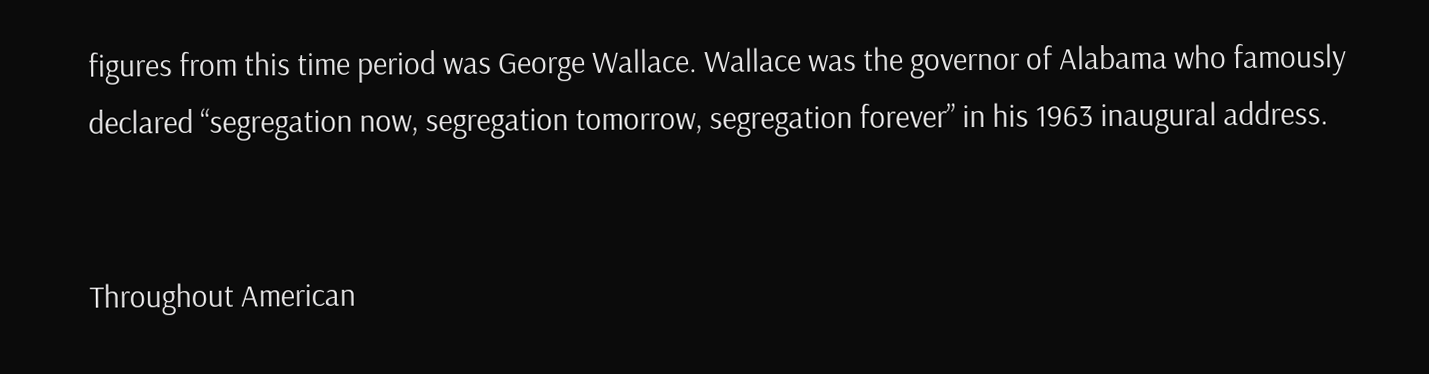figures from this time period was George Wallace. Wallace was the governor of Alabama who famously declared “segregation now, segregation tomorrow, segregation forever” in his 1963 inaugural address.


Throughout American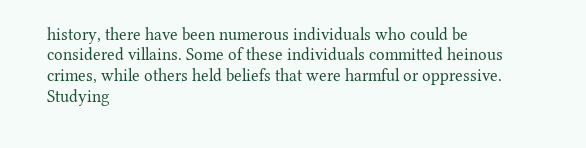history, there have been numerous individuals who could be considered villains. Some of these individuals committed heinous crimes, while others held beliefs that were harmful or oppressive. Studying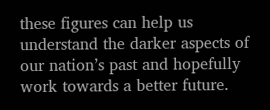these figures can help us understand the darker aspects of our nation’s past and hopefully work towards a better future.